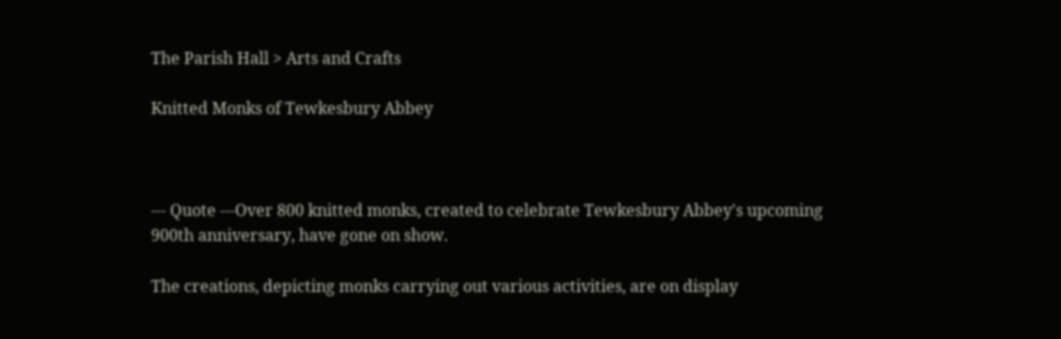The Parish Hall > Arts and Crafts

Knitted Monks of Tewkesbury Abbey



--- Quote ---Over 800 knitted monks, created to celebrate Tewkesbury Abbey's upcoming 900th anniversary, have gone on show.

The creations, depicting monks carrying out various activities, are on display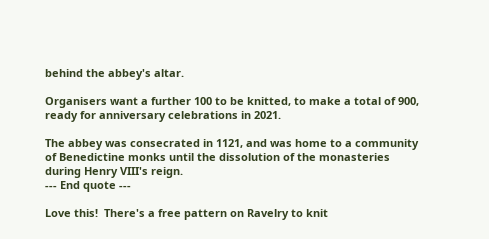behind the abbey's altar.

Organisers want a further 100 to be knitted, to make a total of 900, ready for anniversary celebrations in 2021.

The abbey was consecrated in 1121, and was home to a community of Benedictine monks until the dissolution of the monasteries during Henry VIII's reign.
--- End quote ---

Love this!  There's a free pattern on Ravelry to knit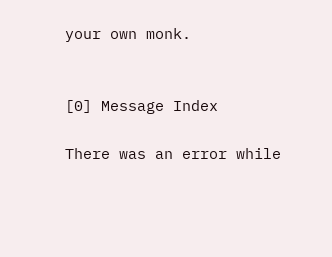your own monk.


[0] Message Index

There was an error while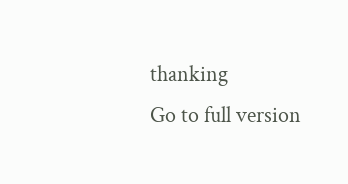thanking
Go to full version